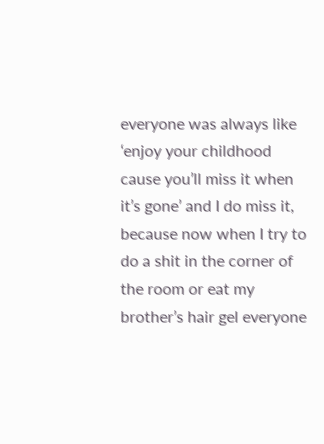everyone was always like ‘enjoy your childhood cause you’ll miss it when it’s gone’ and I do miss it, because now when I try to do a shit in the corner of the room or eat my brother’s hair gel everyone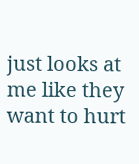just looks at me like they want to hurt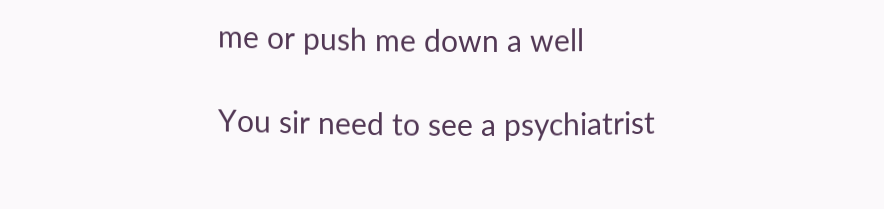me or push me down a well

You sir need to see a psychiatrist